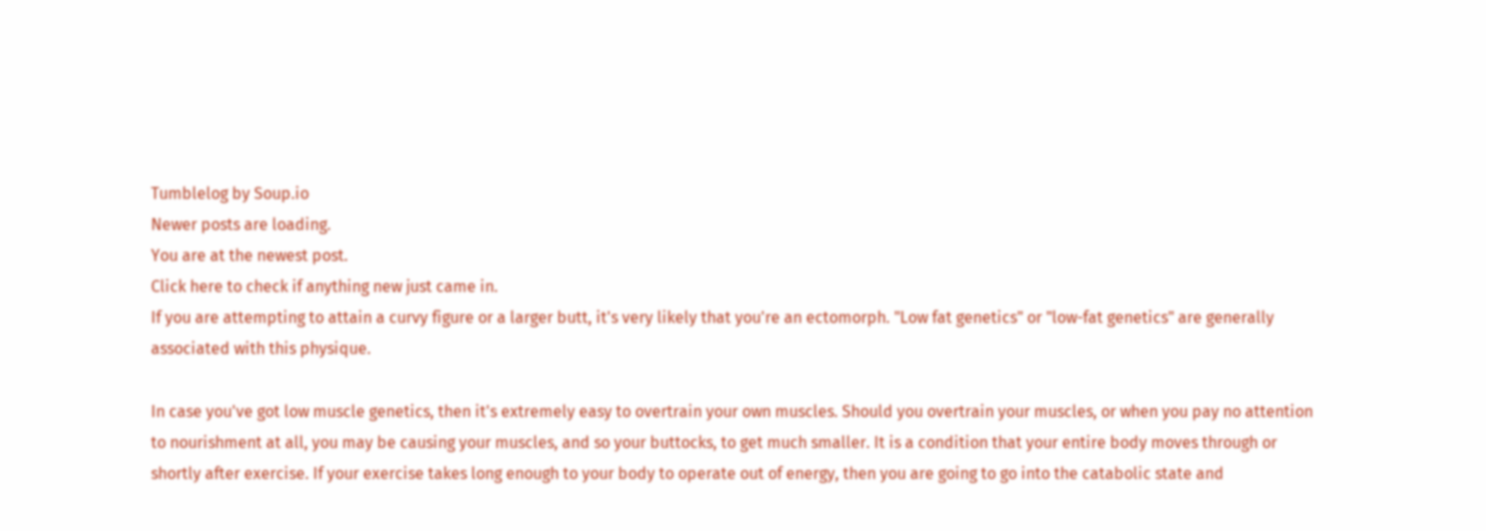Tumblelog by Soup.io
Newer posts are loading.
You are at the newest post.
Click here to check if anything new just came in.
If you are attempting to attain a curvy figure or a larger butt, it's very likely that you're an ectomorph. "Low fat genetics" or "low-fat genetics" are generally associated with this physique.

In case you've got low muscle genetics, then it's extremely easy to overtrain your own muscles. Should you overtrain your muscles, or when you pay no attention to nourishment at all, you may be causing your muscles, and so your buttocks, to get much smaller. It is a condition that your entire body moves through or shortly after exercise. If your exercise takes long enough to your body to operate out of energy, then you are going to go into the catabolic state and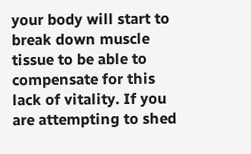your body will start to break down muscle tissue to be able to compensate for this lack of vitality. If you are attempting to shed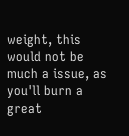weight, this would not be much a issue, as you'll burn a great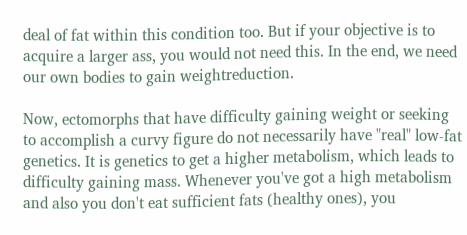deal of fat within this condition too. But if your objective is to acquire a larger ass, you would not need this. In the end, we need our own bodies to gain weightreduction.

Now, ectomorphs that have difficulty gaining weight or seeking to accomplish a curvy figure do not necessarily have "real" low-fat genetics. It is genetics to get a higher metabolism, which leads to difficulty gaining mass. Whenever you've got a high metabolism and also you don't eat sufficient fats (healthy ones), you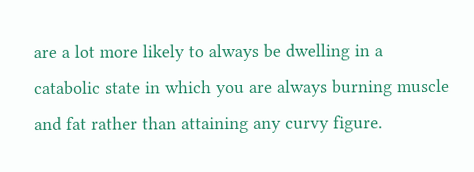are a lot more likely to always be dwelling in a catabolic state in which you are always burning muscle and fat rather than attaining any curvy figure.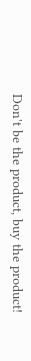Don't be the product, buy the product!